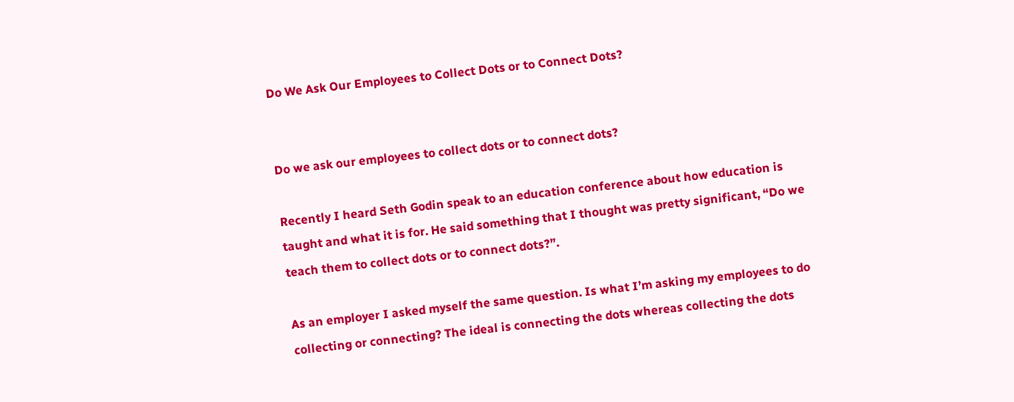Do We Ask Our Employees to Collect Dots or to Connect Dots?


Do we ask our employees to collect dots or to connect dots?

Recently I heard Seth Godin speak to an education conference about how education is taught and what it is for. He said something that I thought was pretty significant, “Do we teach them to collect dots or to connect dots?”.

As an employer I asked myself the same question. Is what I’m asking my employees to do collecting or connecting? The ideal is connecting the dots whereas collecting the dots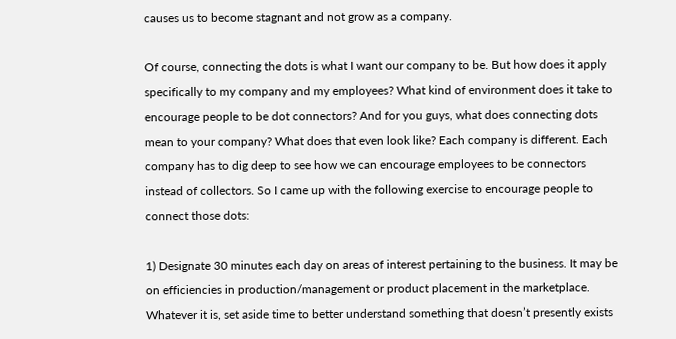causes us to become stagnant and not grow as a company.

Of course, connecting the dots is what I want our company to be. But how does it apply specifically to my company and my employees? What kind of environment does it take to encourage people to be dot connectors? And for you guys, what does connecting dots mean to your company? What does that even look like? Each company is different. Each company has to dig deep to see how we can encourage employees to be connectors instead of collectors. So I came up with the following exercise to encourage people to connect those dots:

1) Designate 30 minutes each day on areas of interest pertaining to the business. It may be on efficiencies in production/management or product placement in the marketplace. Whatever it is, set aside time to better understand something that doesn’t presently exists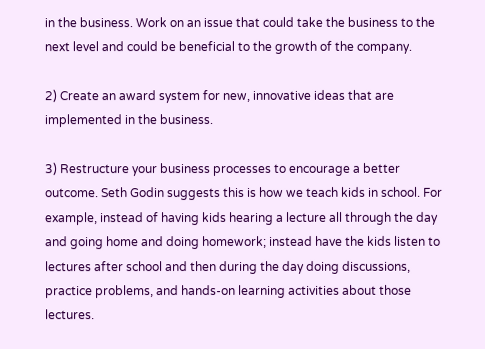in the business. Work on an issue that could take the business to the next level and could be beneficial to the growth of the company.

2) Create an award system for new, innovative ideas that are implemented in the business.

3) Restructure your business processes to encourage a better outcome. Seth Godin suggests this is how we teach kids in school. For example, instead of having kids hearing a lecture all through the day and going home and doing homework; instead have the kids listen to lectures after school and then during the day doing discussions, practice problems, and hands-on learning activities about those lectures.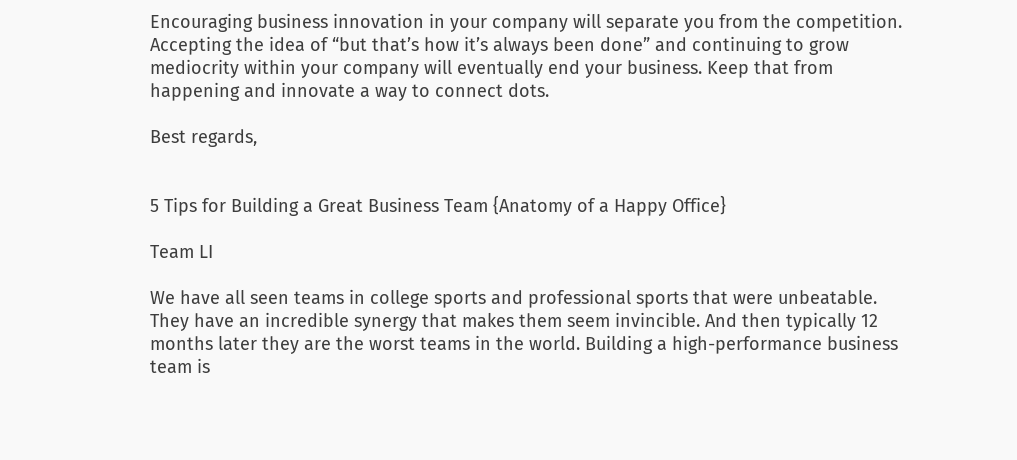Encouraging business innovation in your company will separate you from the competition. Accepting the idea of “but that’s how it’s always been done” and continuing to grow mediocrity within your company will eventually end your business. Keep that from happening and innovate a way to connect dots.

Best regards,


5 Tips for Building a Great Business Team {Anatomy of a Happy Office}

Team LI

We have all seen teams in college sports and professional sports that were unbeatable. They have an incredible synergy that makes them seem invincible. And then typically 12 months later they are the worst teams in the world. Building a high-performance business team is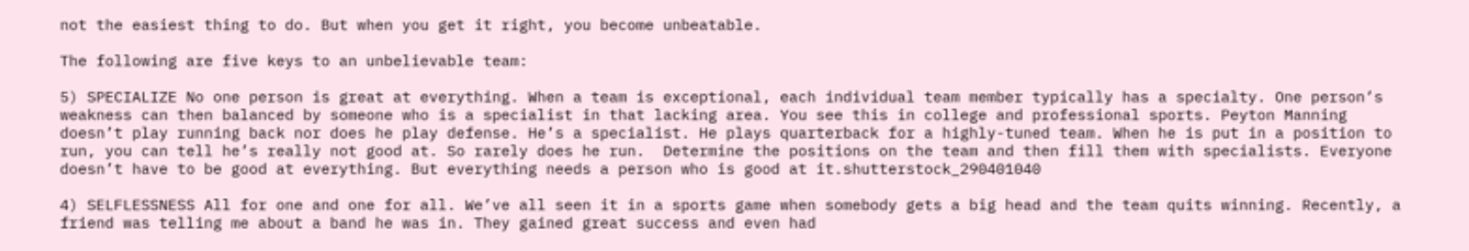not the easiest thing to do. But when you get it right, you become unbeatable.

The following are five keys to an unbelievable team:

5) SPECIALIZE No one person is great at everything. When a team is exceptional, each individual team member typically has a specialty. One person’s weakness can then balanced by someone who is a specialist in that lacking area. You see this in college and professional sports. Peyton Manning doesn’t play running back nor does he play defense. He’s a specialist. He plays quarterback for a highly-tuned team. When he is put in a position to run, you can tell he’s really not good at. So rarely does he run.  Determine the positions on the team and then fill them with specialists. Everyone doesn’t have to be good at everything. But everything needs a person who is good at it.shutterstock_290401040

4) SELFLESSNESS All for one and one for all. We’ve all seen it in a sports game when somebody gets a big head and the team quits winning. Recently, a friend was telling me about a band he was in. They gained great success and even had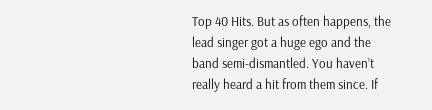Top 40 Hits. But as often happens, the lead singer got a huge ego and the band semi-dismantled. You haven’t really heard a hit from them since. If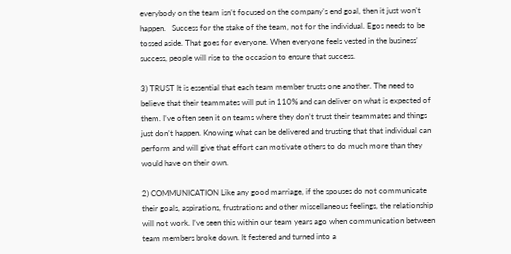everybody on the team isn’t focused on the company’s end goal, then it just won’t happen.   Success for the stake of the team, not for the individual. Egos needs to be tossed aside. That goes for everyone. When everyone feels vested in the business’ success, people will rise to the occasion to ensure that success.

3) TRUST It is essential that each team member trusts one another. The need to believe that their teammates will put in 110% and can deliver on what is expected of them. I’ve often seen it on teams where they don’t trust their teammates and things just don’t happen. Knowing what can be delivered and trusting that that individual can perform and will give that effort can motivate others to do much more than they would have on their own.

2) COMMUNICATION Like any good marriage, if the spouses do not communicate their goals, aspirations, frustrations and other miscellaneous feelings, the relationship will not work. I’ve seen this within our team years ago when communication between team members broke down. It festered and turned into a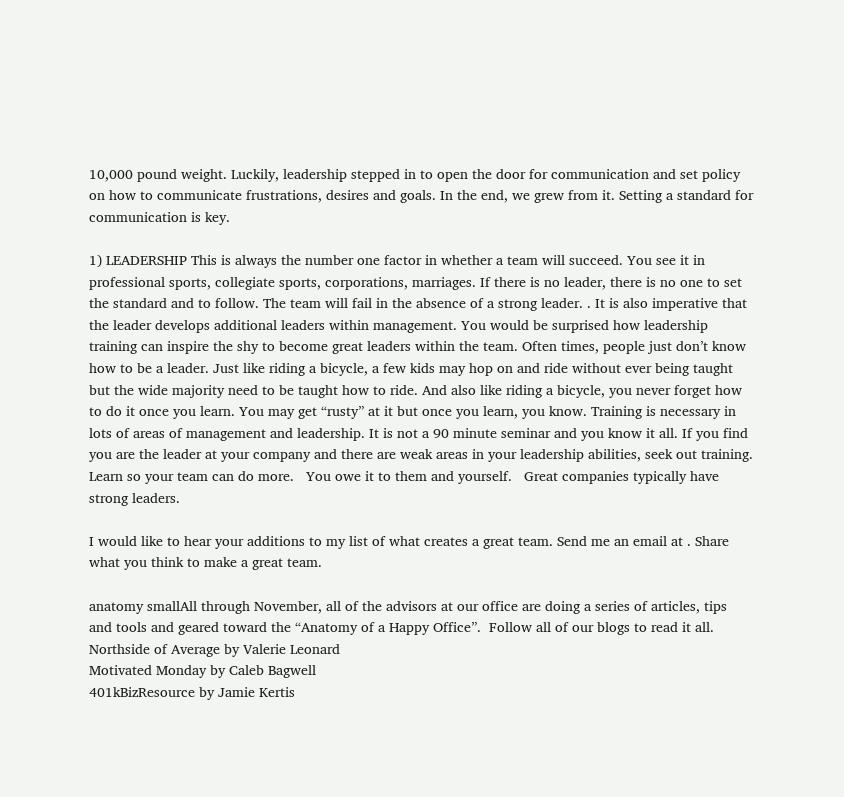10,000 pound weight. Luckily, leadership stepped in to open the door for communication and set policy on how to communicate frustrations, desires and goals. In the end, we grew from it. Setting a standard for communication is key.

1) LEADERSHIP This is always the number one factor in whether a team will succeed. You see it in professional sports, collegiate sports, corporations, marriages. If there is no leader, there is no one to set the standard and to follow. The team will fail in the absence of a strong leader. . It is also imperative that the leader develops additional leaders within management. You would be surprised how leadership training can inspire the shy to become great leaders within the team. Often times, people just don’t know how to be a leader. Just like riding a bicycle, a few kids may hop on and ride without ever being taught but the wide majority need to be taught how to ride. And also like riding a bicycle, you never forget how to do it once you learn. You may get “rusty” at it but once you learn, you know. Training is necessary in lots of areas of management and leadership. It is not a 90 minute seminar and you know it all. If you find you are the leader at your company and there are weak areas in your leadership abilities, seek out training.   Learn so your team can do more.   You owe it to them and yourself.   Great companies typically have strong leaders.

I would like to hear your additions to my list of what creates a great team. Send me an email at . Share what you think to make a great team.

anatomy smallAll through November, all of the advisors at our office are doing a series of articles, tips and tools and geared toward the “Anatomy of a Happy Office”.  Follow all of our blogs to read it all.
Northside of Average by Valerie Leonard
Motivated Monday by Caleb Bagwell
401kBizResource by Jamie Kertis